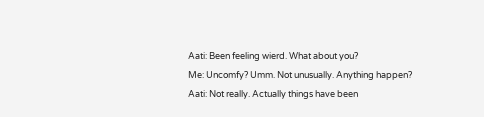Aati: Been feeling wierd. What about you?
Me: Uncomfy? Umm. Not unusually. Anything happen?
Aati: Not really. Actually things have been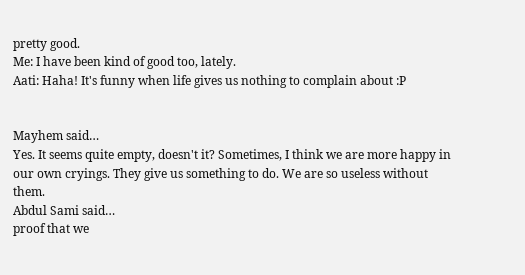pretty good.
Me: I have been kind of good too, lately.
Aati: Haha! It's funny when life gives us nothing to complain about :P


Mayhem said…
Yes. It seems quite empty, doesn't it? Sometimes, I think we are more happy in our own cryings. They give us something to do. We are so useless without them.
Abdul Sami said…
proof that we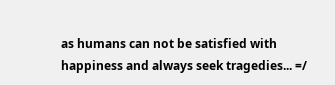as humans can not be satisfied with happiness and always seek tragedies... =/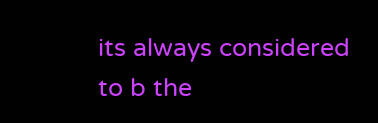its always considered to b the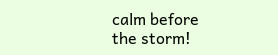calm before the storm!